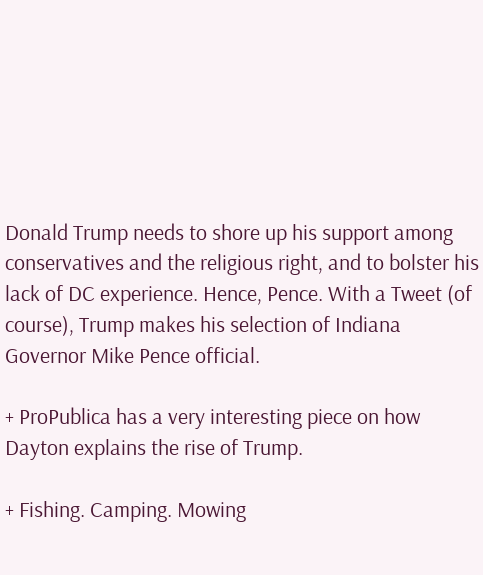Donald Trump needs to shore up his support among conservatives and the religious right, and to bolster his lack of DC experience. Hence, Pence. With a Tweet (of course), Trump makes his selection of Indiana Governor Mike Pence official.

+ ProPublica has a very interesting piece on how Dayton explains the rise of Trump.

+ Fishing. Camping. Mowing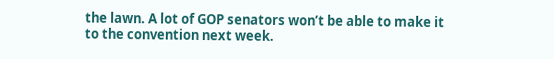the lawn. A lot of GOP senators won’t be able to make it to the convention next week.